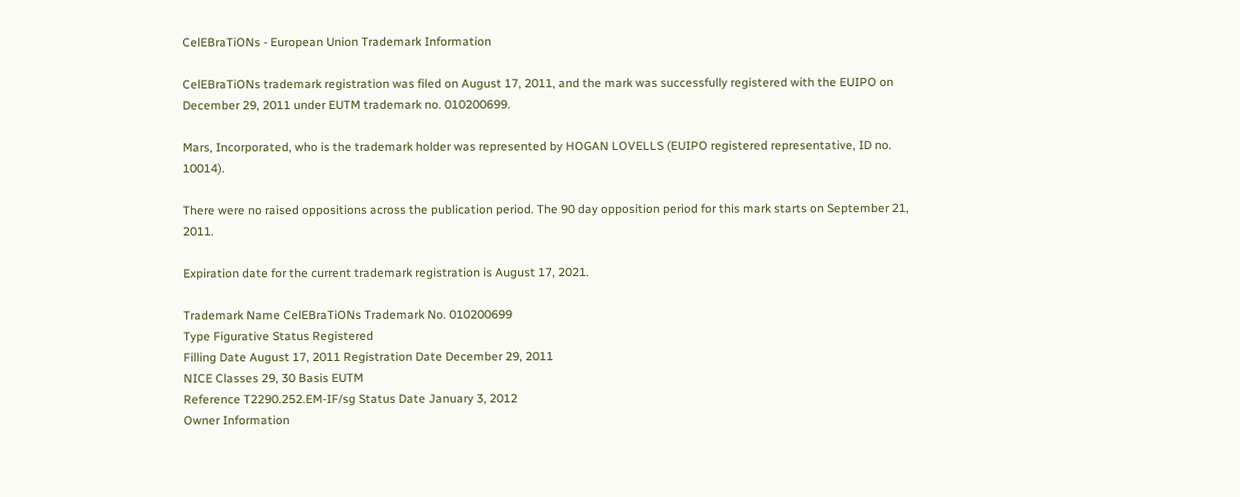CelEBraTiONs - European Union Trademark Information

CelEBraTiONs trademark registration was filed on August 17, 2011, and the mark was successfully registered with the EUIPO on December 29, 2011 under EUTM trademark no. 010200699.

Mars, Incorporated, who is the trademark holder was represented by HOGAN LOVELLS (EUIPO registered representative, ID no. 10014).

There were no raised oppositions across the publication period. The 90 day opposition period for this mark starts on September 21, 2011.

Expiration date for the current trademark registration is August 17, 2021.

Trademark Name CelEBraTiONs Trademark No. 010200699
Type Figurative Status Registered
Filling Date August 17, 2011 Registration Date December 29, 2011
NICE Classes 29, 30 Basis EUTM
Reference T2290.252.EM-IF/sg Status Date January 3, 2012
Owner Information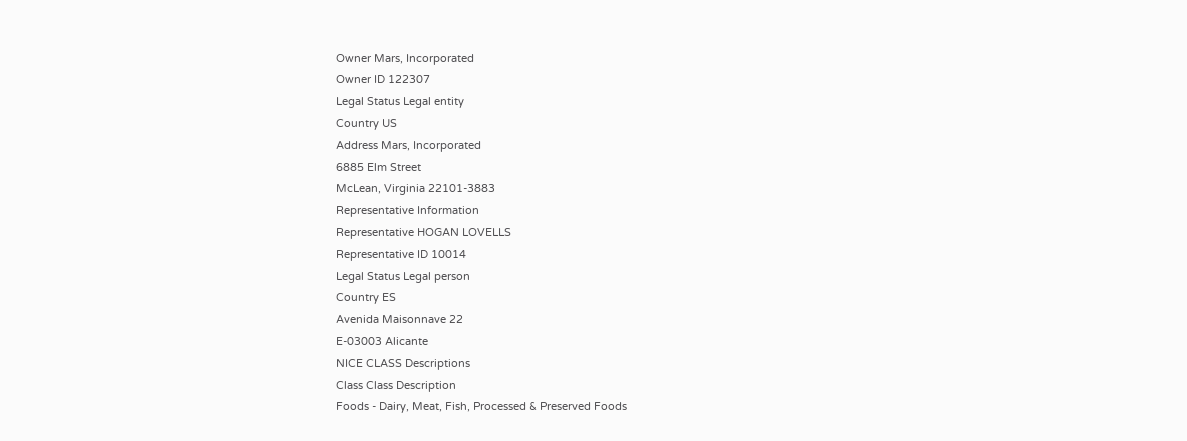Owner Mars, Incorporated
Owner ID 122307
Legal Status Legal entity
Country US
Address Mars, Incorporated
6885 Elm Street
McLean, Virginia 22101-3883
Representative Information
Representative HOGAN LOVELLS
Representative ID 10014
Legal Status Legal person
Country ES
Avenida Maisonnave 22
E-03003 Alicante
NICE CLASS Descriptions
Class Class Description
Foods - Dairy, Meat, Fish, Processed & Preserved Foods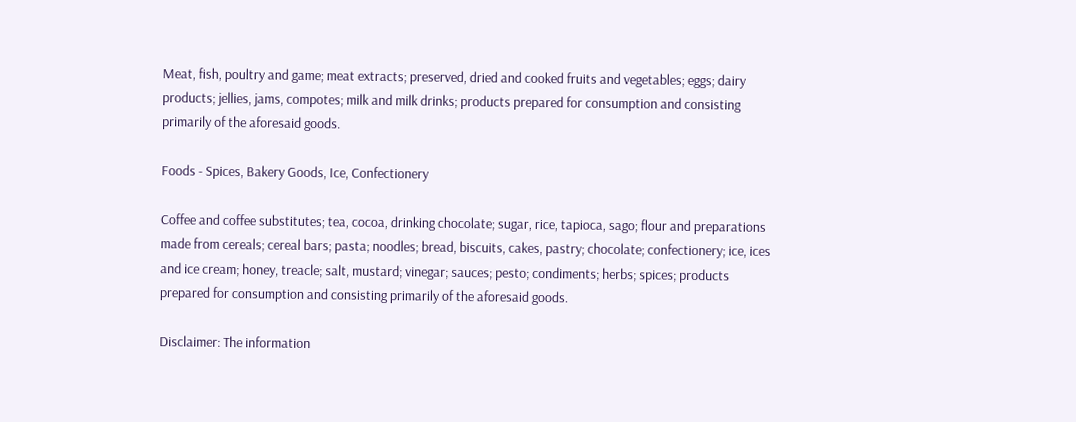Meat, fish, poultry and game; meat extracts; preserved, dried and cooked fruits and vegetables; eggs; dairy products; jellies, jams, compotes; milk and milk drinks; products prepared for consumption and consisting primarily of the aforesaid goods.

Foods - Spices, Bakery Goods, Ice, Confectionery

Coffee and coffee substitutes; tea, cocoa, drinking chocolate; sugar, rice, tapioca, sago; flour and preparations made from cereals; cereal bars; pasta; noodles; bread, biscuits, cakes, pastry; chocolate; confectionery; ice, ices and ice cream; honey, treacle; salt, mustard; vinegar; sauces; pesto; condiments; herbs; spices; products prepared for consumption and consisting primarily of the aforesaid goods.

Disclaimer: The information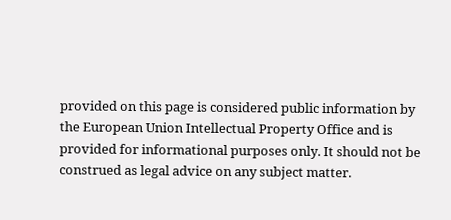provided on this page is considered public information by the European Union Intellectual Property Office and is provided for informational purposes only. It should not be construed as legal advice on any subject matter.